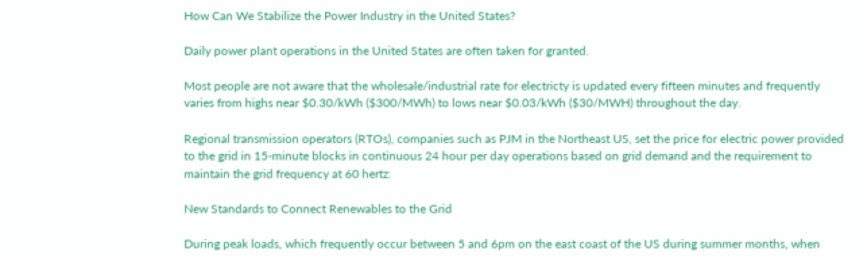How Can We Stabilize the Power Industry in the United States?

Daily power plant operations in the United States are often taken for granted.

Most people are not aware that the wholesale/industrial rate for electricty is updated every fifteen minutes and frequently varies from highs near $0.30/kWh ($300/MWh) to lows near $0.03/kWh ($30/MWH) throughout the day.

Regional transmission operators (RTOs), companies such as PJM in the Northeast US, set the price for electric power provided to the grid in 15-minute blocks in continuous 24 hour per day operations based on grid demand and the requirement to maintain the grid frequency at 60 hertz:

New Standards to Connect Renewables to the Grid

During peak loads, which frequently occur between 5 and 6pm on the east coast of the US during summer months, when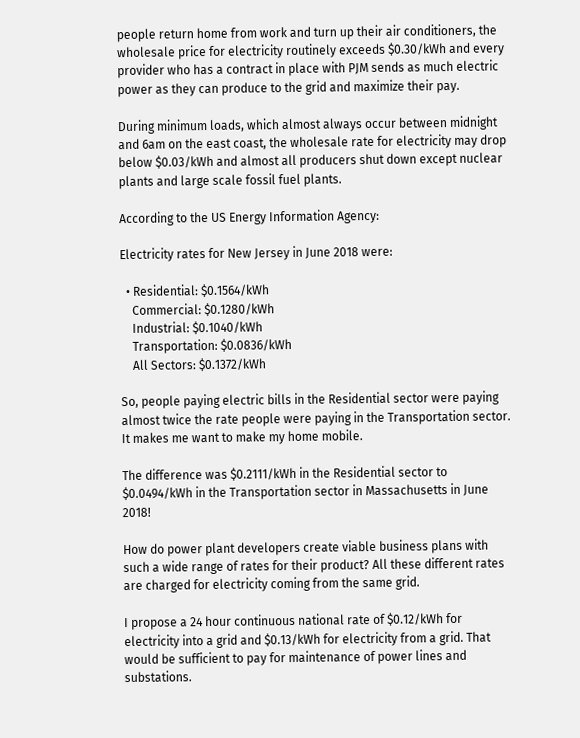people return home from work and turn up their air conditioners, the wholesale price for electricity routinely exceeds $0.30/kWh and every provider who has a contract in place with PJM sends as much electric power as they can produce to the grid and maximize their pay.

During minimum loads, which almost always occur between midnight and 6am on the east coast, the wholesale rate for electricity may drop below $0.03/kWh and almost all producers shut down except nuclear plants and large scale fossil fuel plants.

According to the US Energy Information Agency:

Electricity rates for New Jersey in June 2018 were:

  • Residential: $0.1564/kWh
    Commercial: $0.1280/kWh
    Industrial: $0.1040/kWh
    Transportation: $0.0836/kWh
    All Sectors: $0.1372/kWh

So, people paying electric bills in the Residential sector were paying almost twice the rate people were paying in the Transportation sector. It makes me want to make my home mobile.

The difference was $0.2111/kWh in the Residential sector to $0.0494/kWh in the Transportation sector in Massachusetts in June 2018!

How do power plant developers create viable business plans with such a wide range of rates for their product? All these different rates are charged for electricity coming from the same grid.

I propose a 24 hour continuous national rate of $0.12/kWh for electricity into a grid and $0.13/kWh for electricity from a grid. That would be sufficient to pay for maintenance of power lines and substations.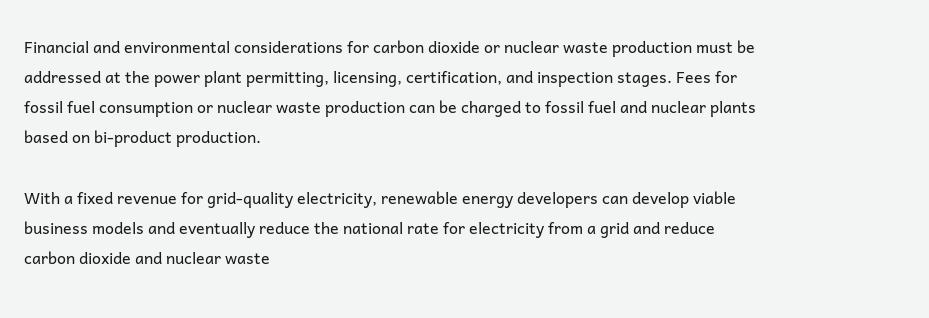Financial and environmental considerations for carbon dioxide or nuclear waste production must be addressed at the power plant permitting, licensing, certification, and inspection stages. Fees for fossil fuel consumption or nuclear waste production can be charged to fossil fuel and nuclear plants based on bi-product production.

With a fixed revenue for grid-quality electricity, renewable energy developers can develop viable business models and eventually reduce the national rate for electricity from a grid and reduce carbon dioxide and nuclear waste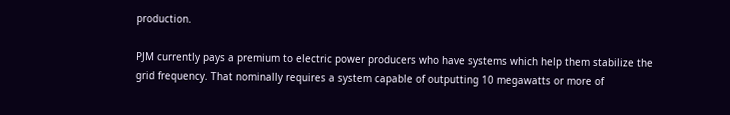production.

PJM currently pays a premium to electric power producers who have systems which help them stabilize the grid frequency. That nominally requires a system capable of outputting 10 megawatts or more of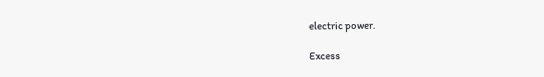electric power.

Excess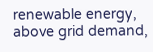renewable energy, above grid demand,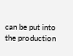can be put into the production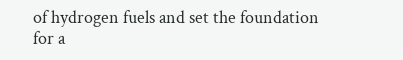of hydrogen fuels and set the foundation for a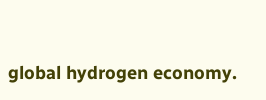global hydrogen economy.